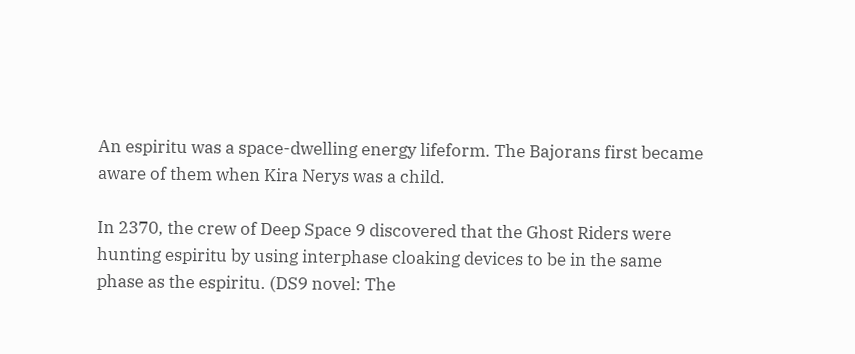An espiritu was a space-dwelling energy lifeform. The Bajorans first became aware of them when Kira Nerys was a child.

In 2370, the crew of Deep Space 9 discovered that the Ghost Riders were hunting espiritu by using interphase cloaking devices to be in the same phase as the espiritu. (DS9 novel: The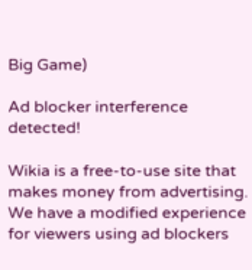Big Game)

Ad blocker interference detected!

Wikia is a free-to-use site that makes money from advertising. We have a modified experience for viewers using ad blockers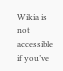Wikia is not accessible if you’ve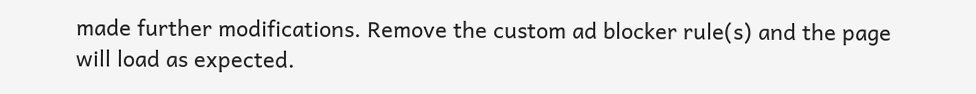made further modifications. Remove the custom ad blocker rule(s) and the page will load as expected.